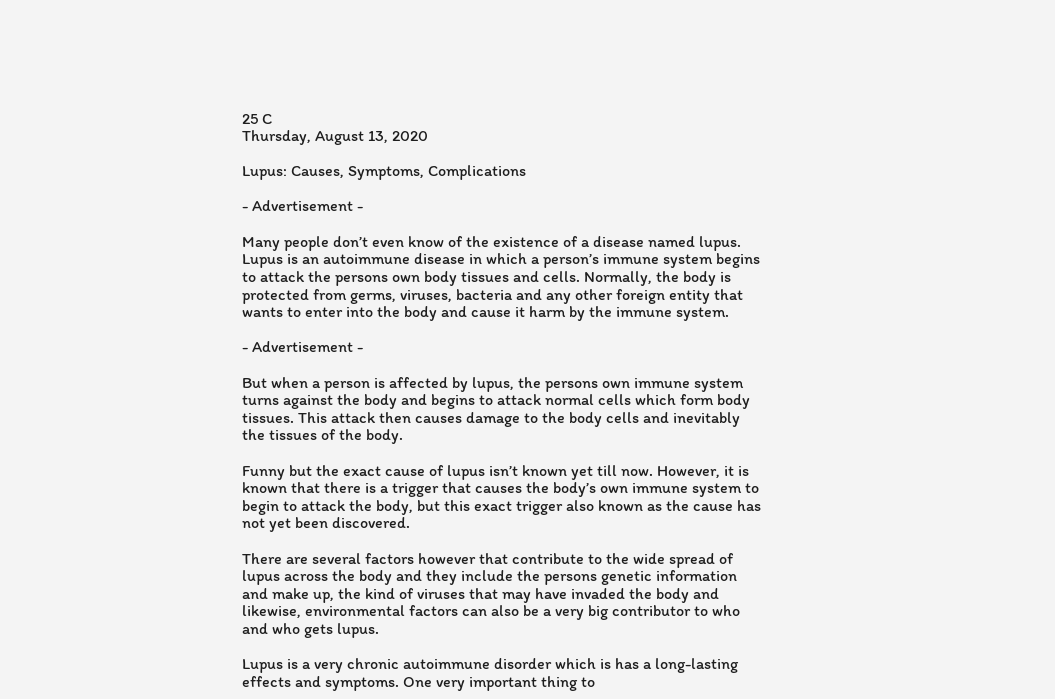25 C
Thursday, August 13, 2020

Lupus: Causes, Symptoms, Complications

- Advertisement -

Many people don’t even know of the existence of a disease named lupus. Lupus is an autoimmune disease in which a person’s immune system begins to attack the persons own body tissues and cells. Normally, the body is protected from germs, viruses, bacteria and any other foreign entity that wants to enter into the body and cause it harm by the immune system.

- Advertisement -

But when a person is affected by lupus, the persons own immune system turns against the body and begins to attack normal cells which form body tissues. This attack then causes damage to the body cells and inevitably the tissues of the body.

Funny but the exact cause of lupus isn’t known yet till now. However, it is known that there is a trigger that causes the body’s own immune system to begin to attack the body, but this exact trigger also known as the cause has not yet been discovered.

There are several factors however that contribute to the wide spread of lupus across the body and they include the persons genetic information and make up, the kind of viruses that may have invaded the body and likewise, environmental factors can also be a very big contributor to who and who gets lupus.

Lupus is a very chronic autoimmune disorder which is has a long-lasting effects and symptoms. One very important thing to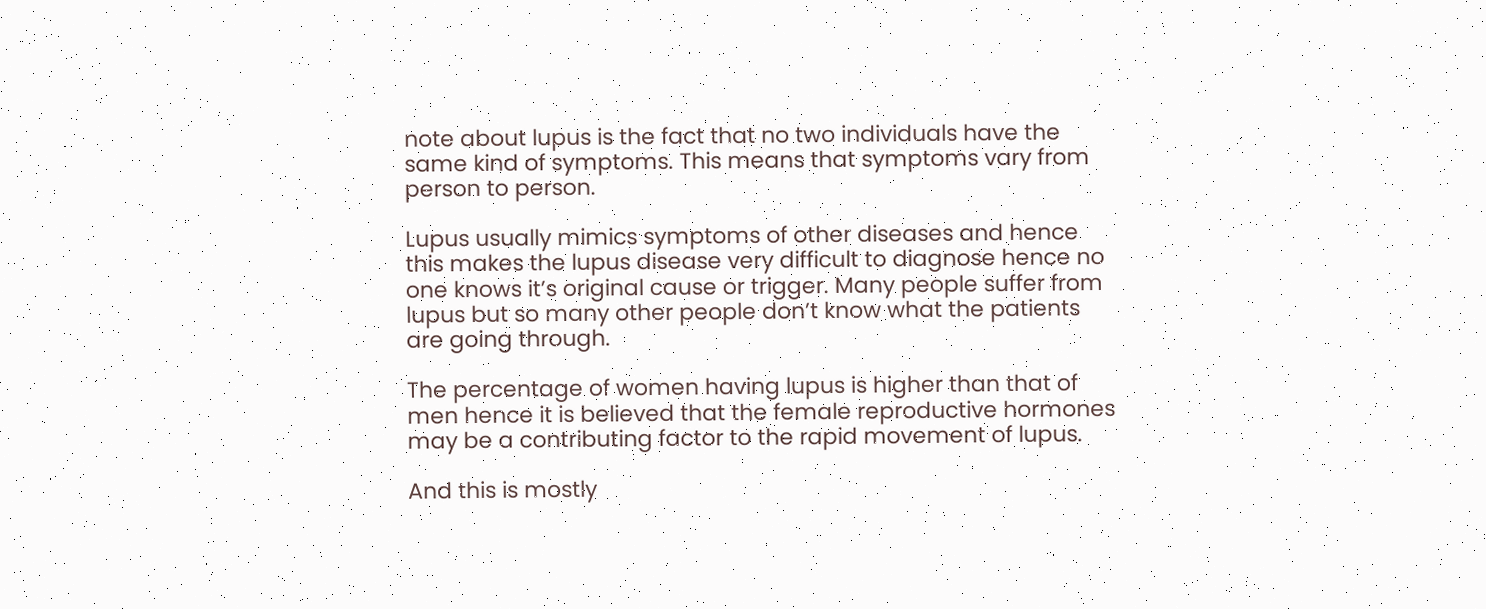note about lupus is the fact that no two individuals have the same kind of symptoms. This means that symptoms vary from person to person.

Lupus usually mimics symptoms of other diseases and hence this makes the lupus disease very difficult to diagnose hence no one knows it’s original cause or trigger. Many people suffer from lupus but so many other people don’t know what the patients are going through.

The percentage of women having lupus is higher than that of men hence it is believed that the female reproductive hormones may be a contributing factor to the rapid movement of lupus.

And this is mostly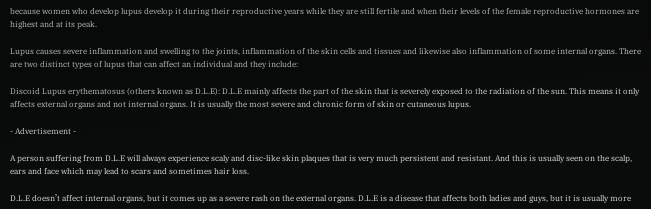because women who develop lupus develop it during their reproductive years while they are still fertile and when their levels of the female reproductive hormones are highest and at its peak.

Lupus causes severe inflammation and swelling to the joints, inflammation of the skin cells and tissues and likewise also inflammation of some internal organs. There are two distinct types of lupus that can affect an individual and they include:

Discoid Lupus erythematosus (others known as D.L.E): D.L.E mainly affects the part of the skin that is severely exposed to the radiation of the sun. This means it only affects external organs and not internal organs. It is usually the most severe and chronic form of skin or cutaneous lupus.

- Advertisement -

A person suffering from D.L.E will always experience scaly and disc-like skin plaques that is very much persistent and resistant. And this is usually seen on the scalp, ears and face which may lead to scars and sometimes hair loss.

D.L.E doesn’t affect internal organs, but it comes up as a severe rash on the external organs. D.L.E is a disease that affects both ladies and guys, but it is usually more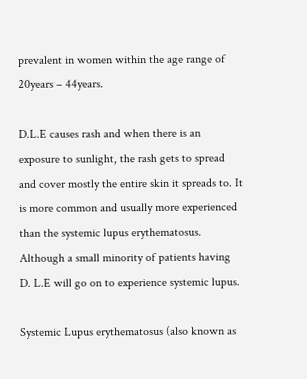prevalent in women within the age range of 20years – 44years.

D.L.E causes rash and when there is an exposure to sunlight, the rash gets to spread and cover mostly the entire skin it spreads to. It is more common and usually more experienced than the systemic lupus erythematosus. Although a small minority of patients having D. L.E will go on to experience systemic lupus.

Systemic Lupus erythematosus (also known as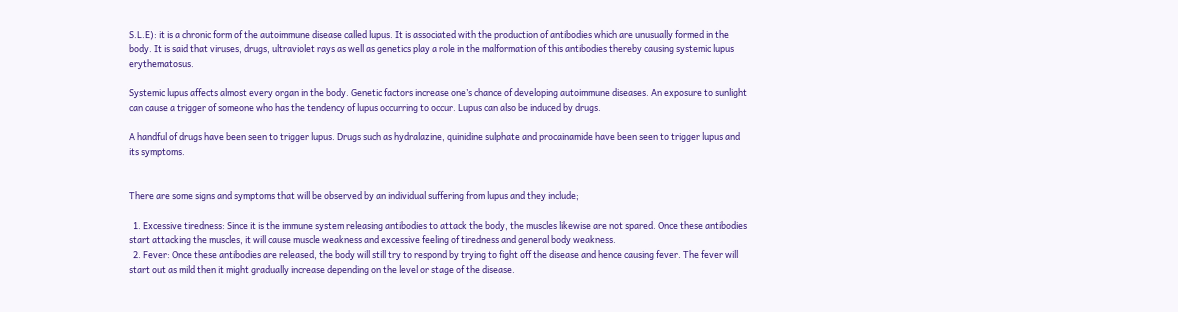S.L.E): it is a chronic form of the autoimmune disease called lupus. It is associated with the production of antibodies which are unusually formed in the body. It is said that viruses, drugs, ultraviolet rays as well as genetics play a role in the malformation of this antibodies thereby causing systemic lupus erythematosus.

Systemic lupus affects almost every organ in the body. Genetic factors increase one’s chance of developing autoimmune diseases. An exposure to sunlight can cause a trigger of someone who has the tendency of lupus occurring to occur. Lupus can also be induced by drugs.

A handful of drugs have been seen to trigger lupus. Drugs such as hydralazine, quinidine sulphate and procainamide have been seen to trigger lupus and its symptoms.


There are some signs and symptoms that will be observed by an individual suffering from lupus and they include;

  1. Excessive tiredness: Since it is the immune system releasing antibodies to attack the body, the muscles likewise are not spared. Once these antibodies start attacking the muscles, it will cause muscle weakness and excessive feeling of tiredness and general body weakness.
  2. Fever: Once these antibodies are released, the body will still try to respond by trying to fight off the disease and hence causing fever. The fever will start out as mild then it might gradually increase depending on the level or stage of the disease.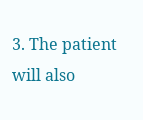3. The patient will also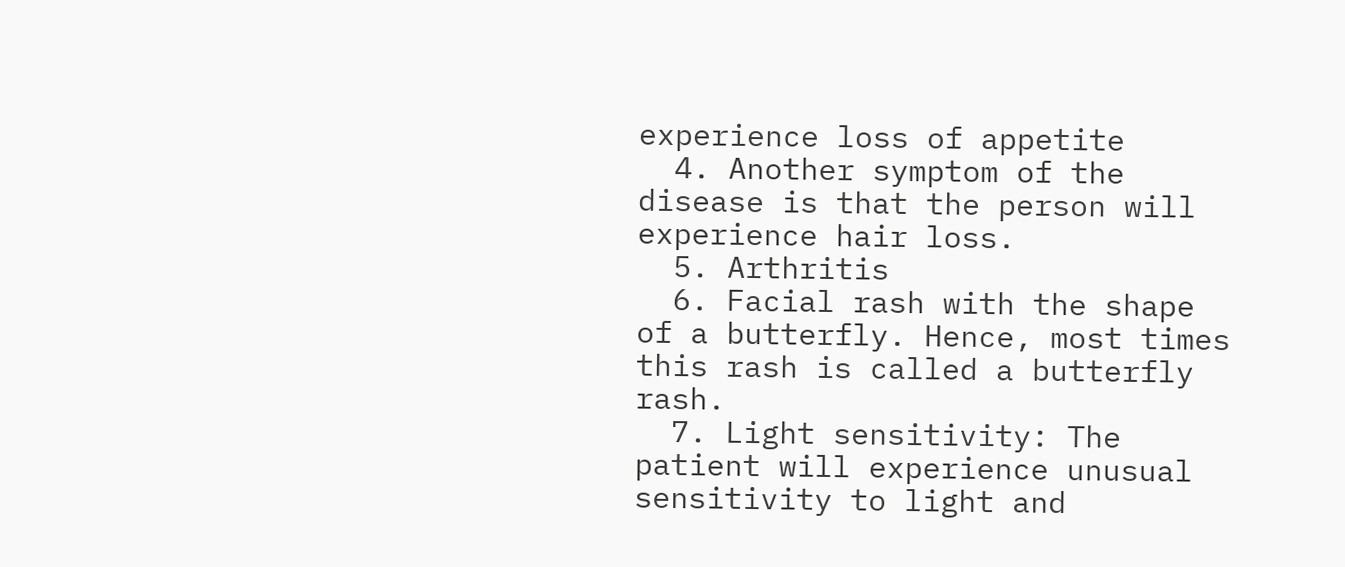experience loss of appetite
  4. Another symptom of the disease is that the person will experience hair loss.
  5. Arthritis
  6. Facial rash with the shape of a butterfly. Hence, most times this rash is called a butterfly rash.
  7. Light sensitivity: The patient will experience unusual sensitivity to light and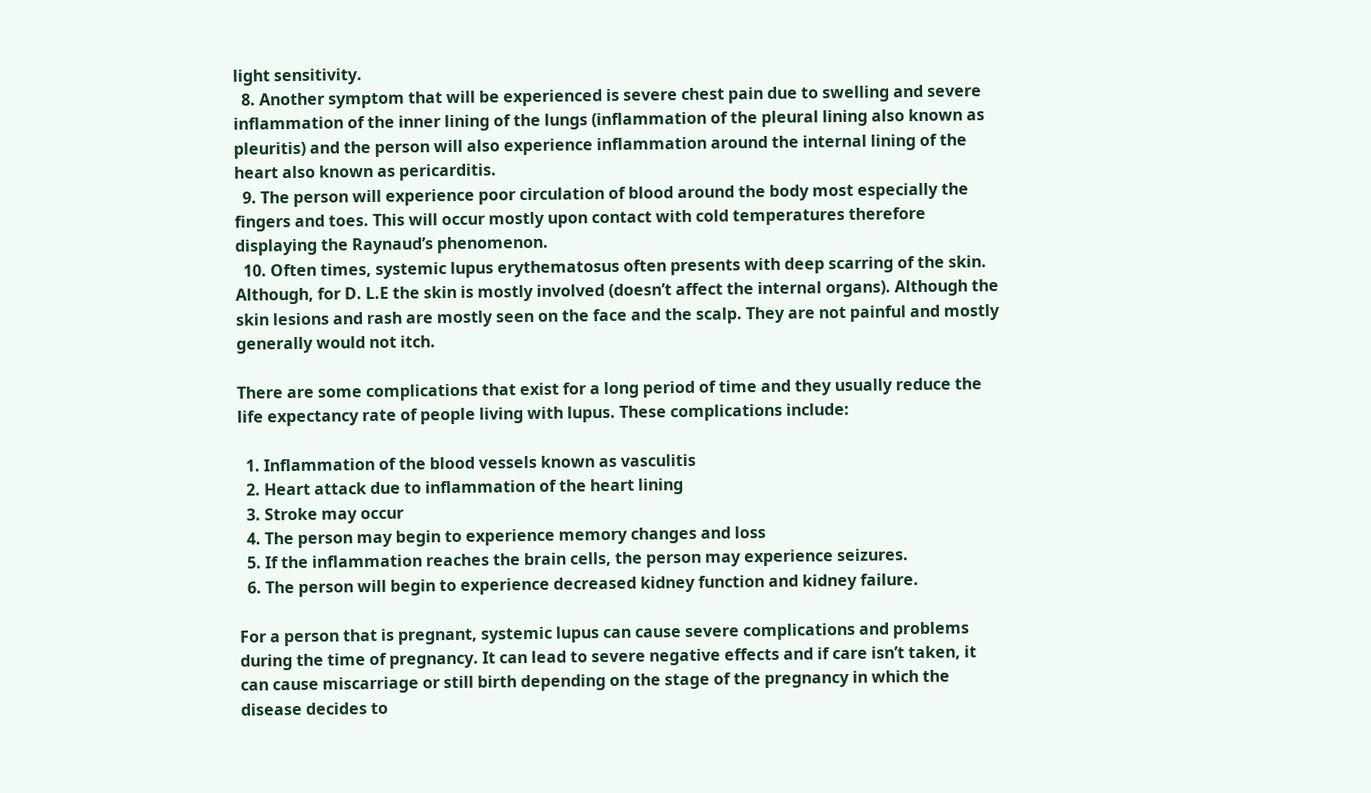light sensitivity.
  8. Another symptom that will be experienced is severe chest pain due to swelling and severe inflammation of the inner lining of the lungs (inflammation of the pleural lining also known as pleuritis) and the person will also experience inflammation around the internal lining of the heart also known as pericarditis.
  9. The person will experience poor circulation of blood around the body most especially the fingers and toes. This will occur mostly upon contact with cold temperatures therefore displaying the Raynaud’s phenomenon.
  10. Often times, systemic lupus erythematosus often presents with deep scarring of the skin. Although, for D. L.E the skin is mostly involved (doesn’t affect the internal organs). Although the skin lesions and rash are mostly seen on the face and the scalp. They are not painful and mostly generally would not itch.

There are some complications that exist for a long period of time and they usually reduce the life expectancy rate of people living with lupus. These complications include:

  1. Inflammation of the blood vessels known as vasculitis
  2. Heart attack due to inflammation of the heart lining
  3. Stroke may occur
  4. The person may begin to experience memory changes and loss
  5. If the inflammation reaches the brain cells, the person may experience seizures.
  6. The person will begin to experience decreased kidney function and kidney failure.

For a person that is pregnant, systemic lupus can cause severe complications and problems during the time of pregnancy. It can lead to severe negative effects and if care isn’t taken, it can cause miscarriage or still birth depending on the stage of the pregnancy in which the disease decides to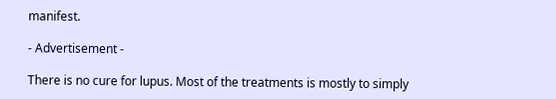manifest.

- Advertisement -

There is no cure for lupus. Most of the treatments is mostly to simply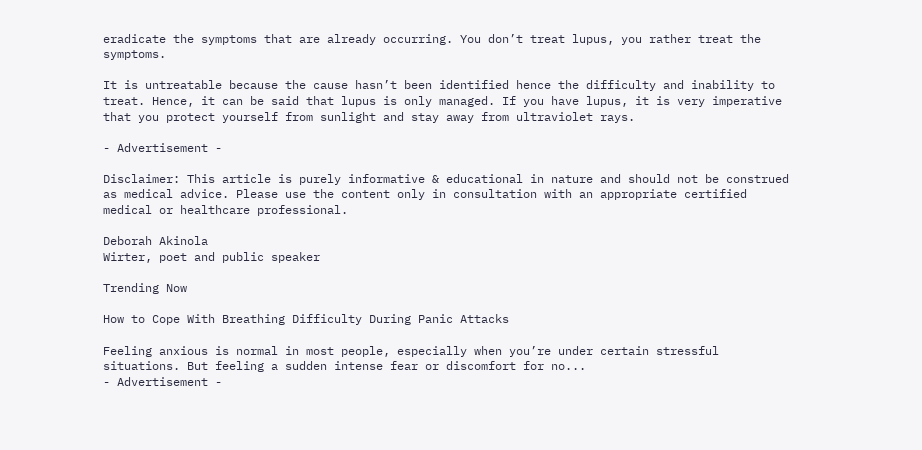eradicate the symptoms that are already occurring. You don’t treat lupus, you rather treat the symptoms.

It is untreatable because the cause hasn’t been identified hence the difficulty and inability to treat. Hence, it can be said that lupus is only managed. If you have lupus, it is very imperative that you protect yourself from sunlight and stay away from ultraviolet rays.

- Advertisement -

Disclaimer: This article is purely informative & educational in nature and should not be construed as medical advice. Please use the content only in consultation with an appropriate certified medical or healthcare professional.

Deborah Akinola
Wirter, poet and public speaker

Trending Now

How to Cope With Breathing Difficulty During Panic Attacks

Feeling anxious is normal in most people, especially when you’re under certain stressful situations. But feeling a sudden intense fear or discomfort for no...
- Advertisement -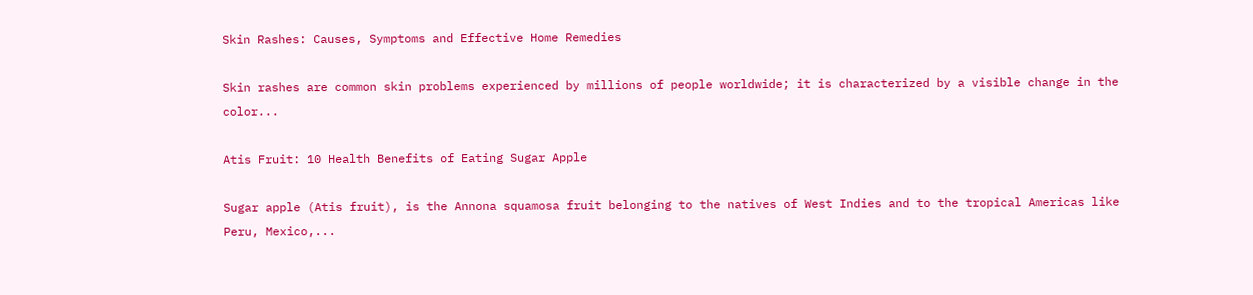Skin Rashes: Causes, Symptoms and Effective Home Remedies

Skin rashes are common skin problems experienced by millions of people worldwide; it is characterized by a visible change in the color...

Atis Fruit: 10 Health Benefits of Eating Sugar Apple

Sugar apple (Atis fruit), is the Annona squamosa fruit belonging to the natives of West Indies and to the tropical Americas like Peru, Mexico,...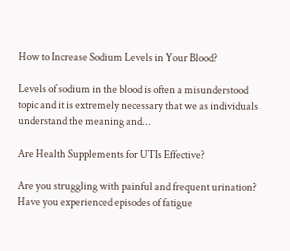How to Increase Sodium Levels in Your Blood?

Levels of sodium in the blood is often a misunderstood topic and it is extremely necessary that we as individuals understand the meaning and...

Are Health Supplements for UTIs Effective?

Are you struggling with painful and frequent urination? Have you experienced episodes of fatigue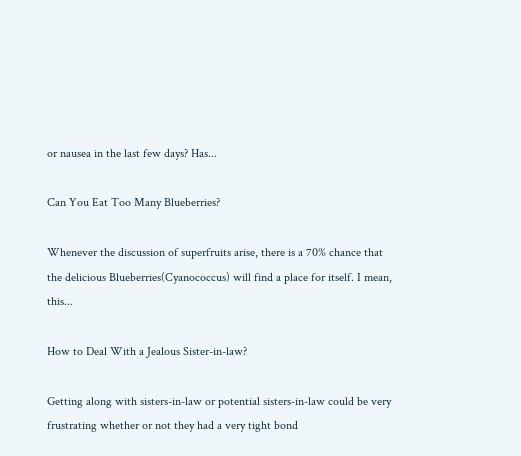or nausea in the last few days? Has...

Can You Eat Too Many Blueberries?

Whenever the discussion of superfruits arise, there is a 70% chance that the delicious Blueberries(Cyanococcus) will find a place for itself. I mean, this...

How to Deal With a Jealous Sister-in-law?

Getting along with sisters-in-law or potential sisters-in-law could be very frustrating whether or not they had a very tight bond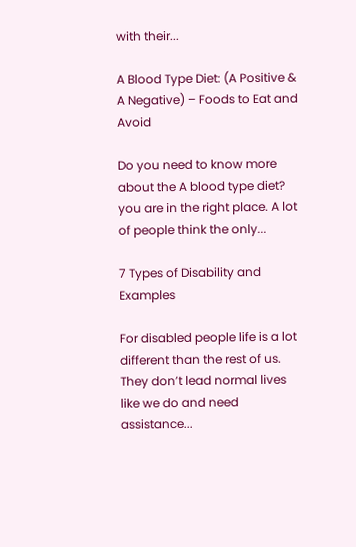with their...

A Blood Type Diet: (A Positive & A Negative) – Foods to Eat and Avoid

Do you need to know more about the A blood type diet? you are in the right place. A lot of people think the only...

7 Types of Disability and Examples

For disabled people life is a lot different than the rest of us. They don’t lead normal lives like we do and need assistance...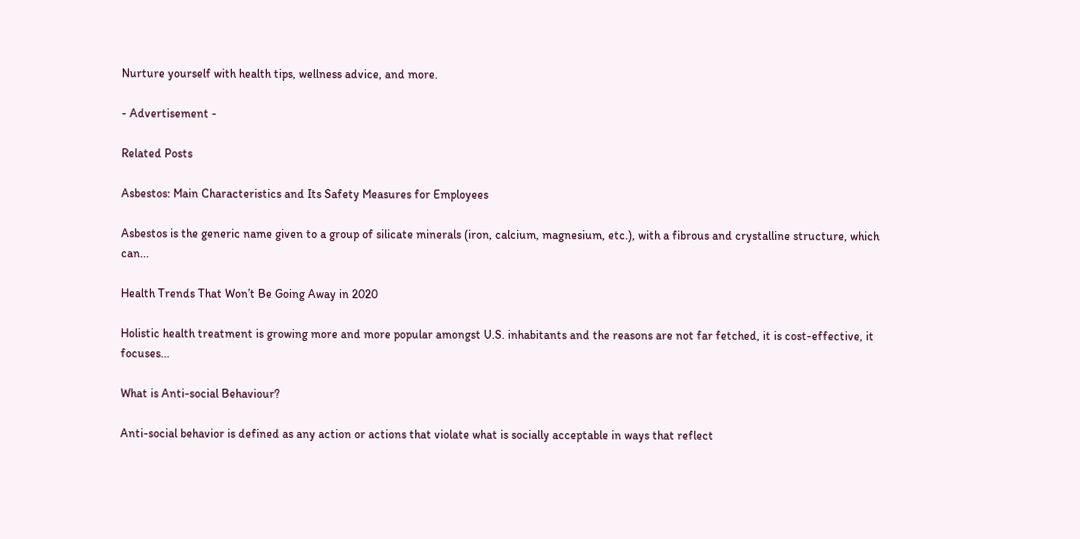Nurture yourself with health tips, wellness advice, and more.

- Advertisement -

Related Posts

Asbestos: Main Characteristics and Its Safety Measures for Employees

Asbestos is the generic name given to a group of silicate minerals (iron, calcium, magnesium, etc.), with a fibrous and crystalline structure, which can...

Health Trends That Won’t Be Going Away in 2020

Holistic health treatment is growing more and more popular amongst U.S. inhabitants and the reasons are not far fetched, it is cost-effective, it focuses...

What is Anti-social Behaviour?

Anti-social behavior is defined as any action or actions that violate what is socially acceptable in ways that reflect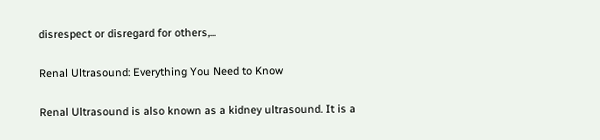disrespect or disregard for others,...

Renal Ultrasound: Everything You Need to Know

Renal Ultrasound is also known as a kidney ultrasound. It is a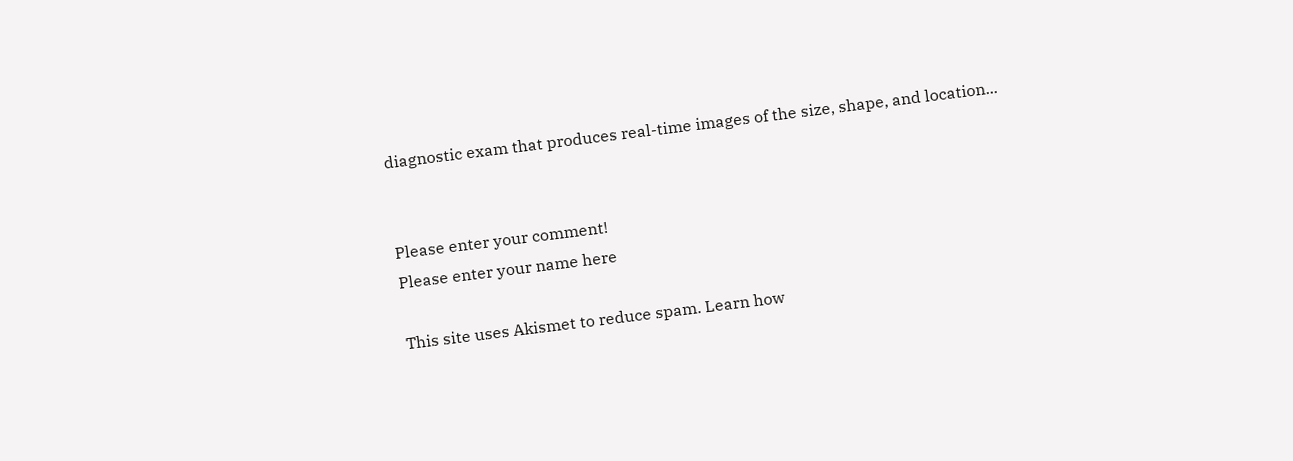diagnostic exam that produces real-time images of the size, shape, and location...


Please enter your comment!
Please enter your name here

This site uses Akismet to reduce spam. Learn how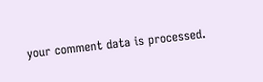your comment data is processed.